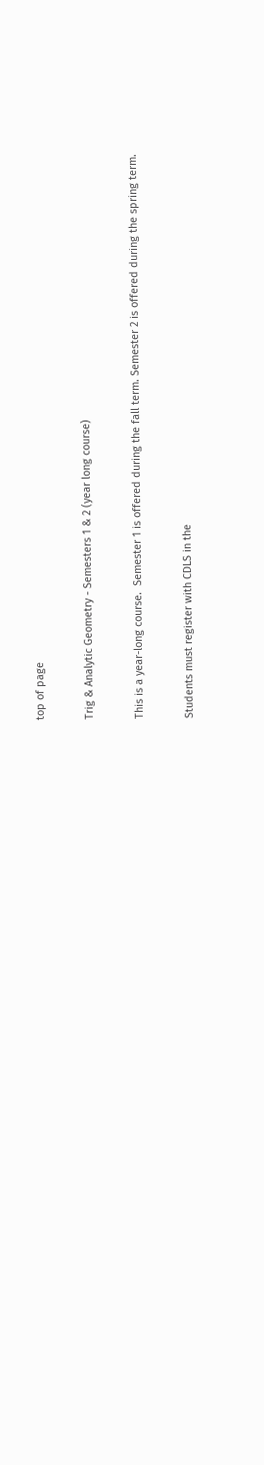top of page

Trig & Analytic Geometry - Semesters 1 & 2 (year long course)

This is a year-long course.  Semester 1 is offered during the fall term. Semester 2 is offered during the spring term.

Students must register with CDLS in the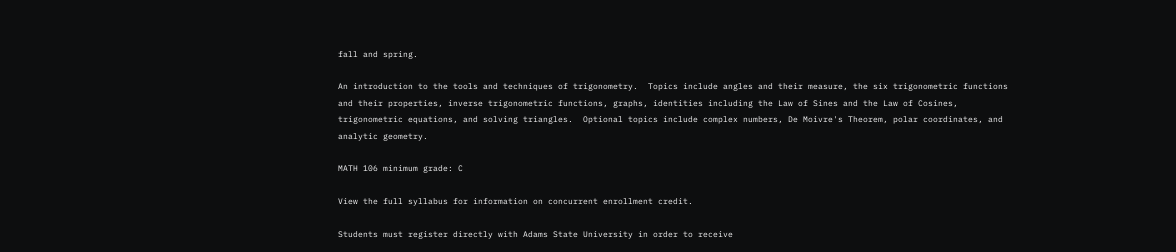fall and spring.

An introduction to the tools and techniques of trigonometry.  Topics include angles and their measure, the six trigonometric functions and their properties, inverse trigonometric functions, graphs, identities including the Law of Sines and the Law of Cosines, trigonometric equations, and solving triangles.  Optional topics include complex numbers, De Moivre's Theorem, polar coordinates, and analytic geometry.

MATH 106 minimum grade: C

View the full syllabus for information on concurrent enrollment credit.

Students must register directly with Adams State University in order to receive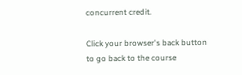concurrent credit.

Click your browser's back button to go back to the course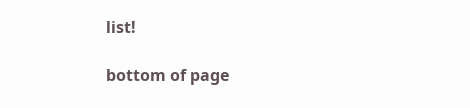list!

bottom of page